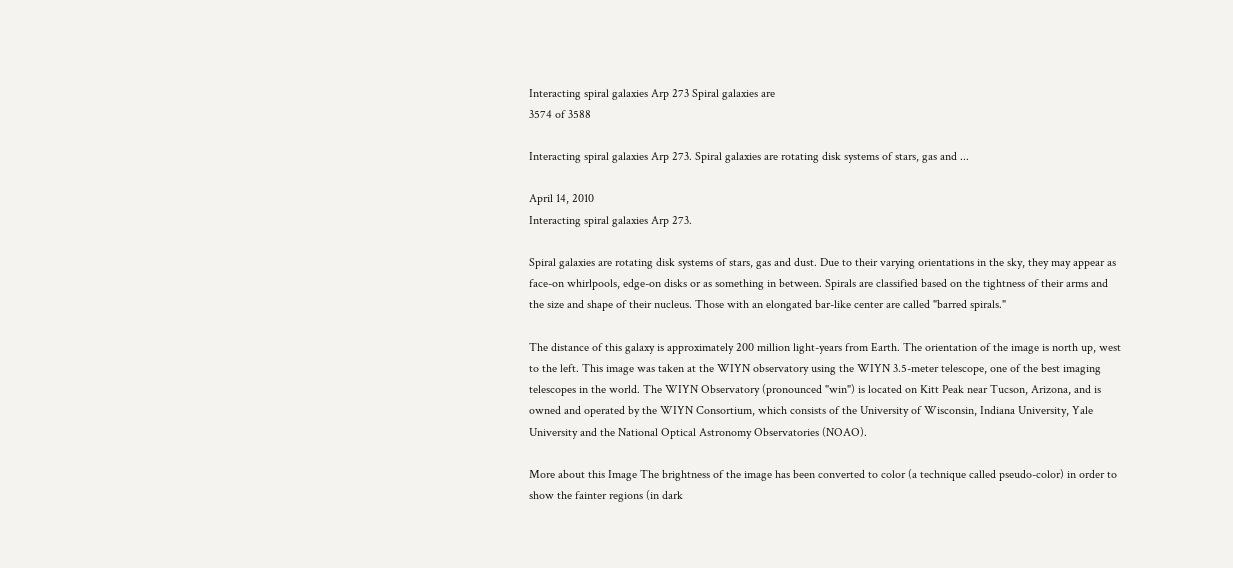Interacting spiral galaxies Arp 273 Spiral galaxies are
3574 of 3588

Interacting spiral galaxies Arp 273. Spiral galaxies are rotating disk systems of stars, gas and ...

April 14, 2010
Interacting spiral galaxies Arp 273.

Spiral galaxies are rotating disk systems of stars, gas and dust. Due to their varying orientations in the sky, they may appear as face-on whirlpools, edge-on disks or as something in between. Spirals are classified based on the tightness of their arms and the size and shape of their nucleus. Those with an elongated bar-like center are called "barred spirals."

The distance of this galaxy is approximately 200 million light-years from Earth. The orientation of the image is north up, west to the left. This image was taken at the WIYN observatory using the WIYN 3.5-meter telescope, one of the best imaging telescopes in the world. The WIYN Observatory (pronounced "win") is located on Kitt Peak near Tucson, Arizona, and is owned and operated by the WIYN Consortium, which consists of the University of Wisconsin, Indiana University, Yale University and the National Optical Astronomy Observatories (NOAO).

More about this Image The brightness of the image has been converted to color (a technique called pseudo-color) in order to show the fainter regions (in dark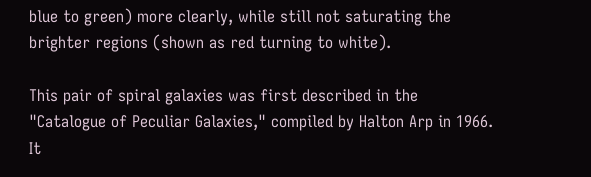blue to green) more clearly, while still not saturating the brighter regions (shown as red turning to white).

This pair of spiral galaxies was first described in the "Catalogue of Peculiar Galaxies," compiled by Halton Arp in 1966. It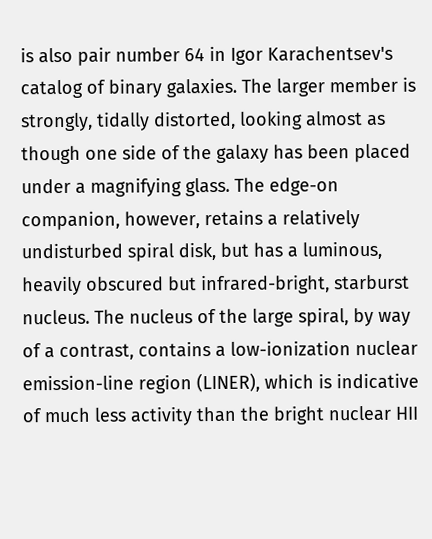is also pair number 64 in Igor Karachentsev's catalog of binary galaxies. The larger member is strongly, tidally distorted, looking almost as though one side of the galaxy has been placed under a magnifying glass. The edge-on companion, however, retains a relatively undisturbed spiral disk, but has a luminous, heavily obscured but infrared-bright, starburst nucleus. The nucleus of the large spiral, by way of a contrast, contains a low-ionization nuclear emission-line region (LINER), which is indicative of much less activity than the bright nuclear HII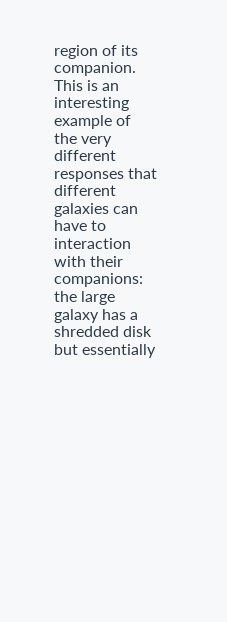region of its companion. This is an interesting example of the very different responses that different galaxies can have to interaction with their companions: the large galaxy has a shredded disk but essentially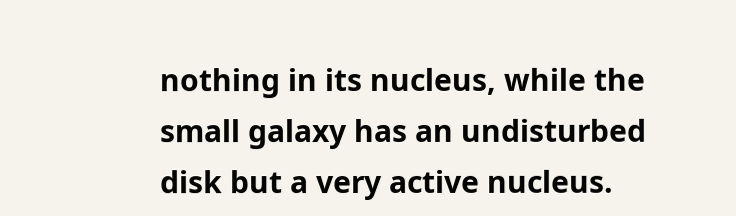nothing in its nucleus, while the small galaxy has an undisturbed disk but a very active nucleus.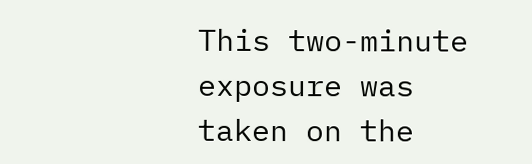This two-minute exposure was taken on the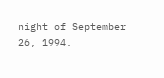night of September 26, 1994.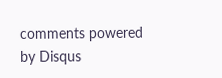comments powered by Disqus